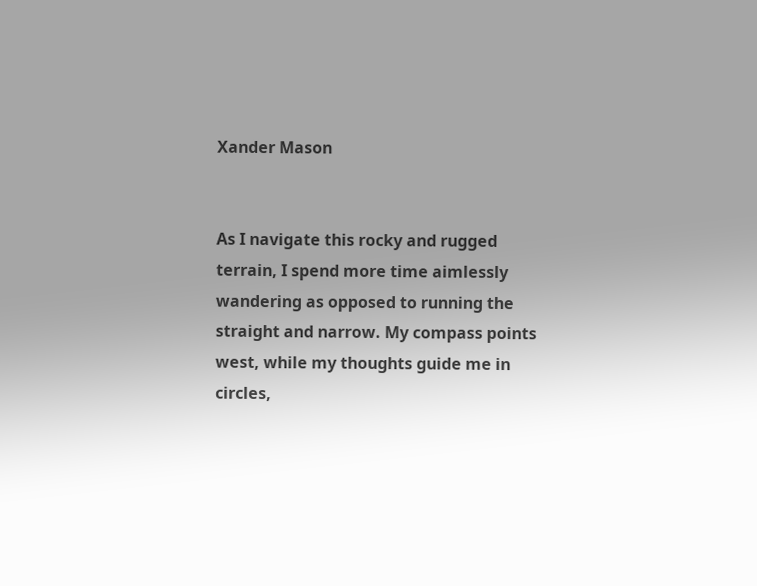Xander Mason


As I navigate this rocky and rugged terrain, I spend more time aimlessly wandering as opposed to running the straight and narrow. My compass points west, while my thoughts guide me in circles,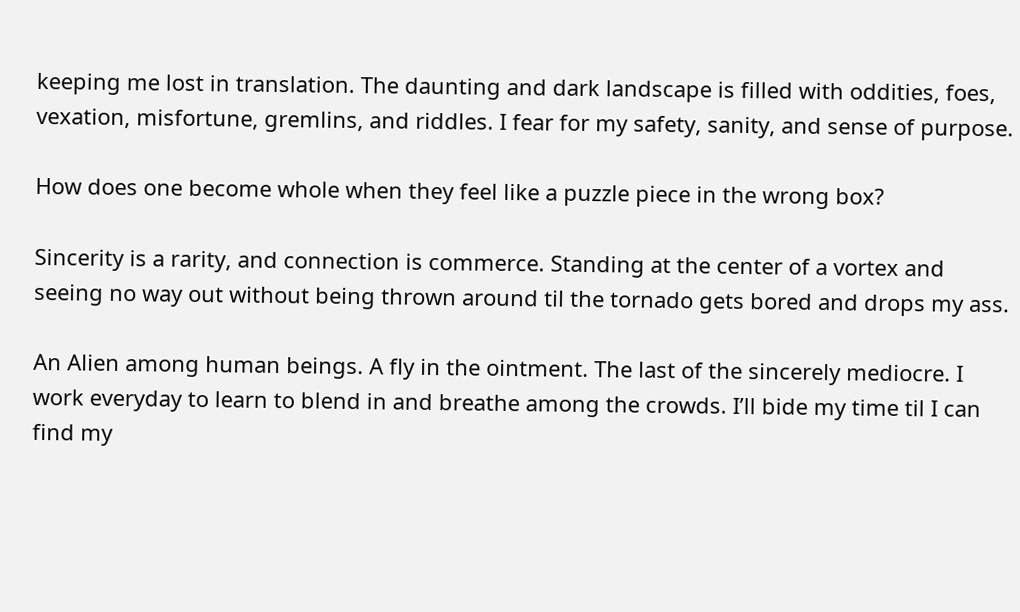keeping me lost in translation. The daunting and dark landscape is filled with oddities, foes, vexation, misfortune, gremlins, and riddles. I fear for my safety, sanity, and sense of purpose.

How does one become whole when they feel like a puzzle piece in the wrong box?

Sincerity is a rarity, and connection is commerce. Standing at the center of a vortex and seeing no way out without being thrown around til the tornado gets bored and drops my ass.

An Alien among human beings. A fly in the ointment. The last of the sincerely mediocre. I work everyday to learn to blend in and breathe among the crowds. I’ll bide my time til I can find my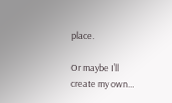place.

Or maybe I’ll create my own…